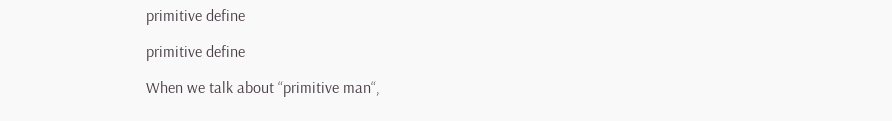primitive define

primitive define

When we talk about “primitive man“,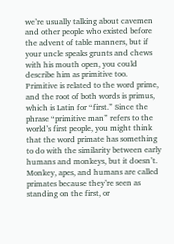we’re usually talking about cavemen and other people who existed before the advent of table manners, but if your uncle speaks grunts and chews with his mouth open, you could describe him as primitive too.
Primitive is related to the word prime, and the root of both words is primus, which is Latin for “first.” Since the phrase “primitive man” refers to the world’s first people, you might think that the word primate has something to do with the similarity between early humans and monkeys, but it doesn’t. Monkey, apes, and humans are called primates because they’re seen as standing on the first, or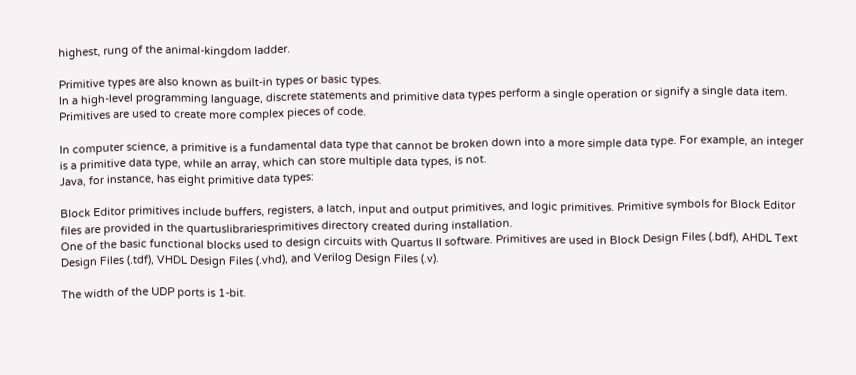highest, rung of the animal-kingdom ladder.

Primitive types are also known as built-in types or basic types.
In a high-level programming language, discrete statements and primitive data types perform a single operation or signify a single data item. Primitives are used to create more complex pieces of code.

In computer science, a primitive is a fundamental data type that cannot be broken down into a more simple data type. For example, an integer is a primitive data type, while an array, which can store multiple data types, is not.
Java, for instance, has eight primitive data types:

Block Editor primitives include buffers, registers, a latch, input and output primitives, and logic primitives. Primitive symbols for Block Editor files are provided in the quartuslibrariesprimitives directory created during installation.
One of the basic functional blocks used to design circuits with Quartus II software. Primitives are used in Block Design Files (.bdf), AHDL Text Design Files (.tdf), VHDL Design Files (.vhd), and Verilog Design Files (.v).

The width of the UDP ports is 1-bit.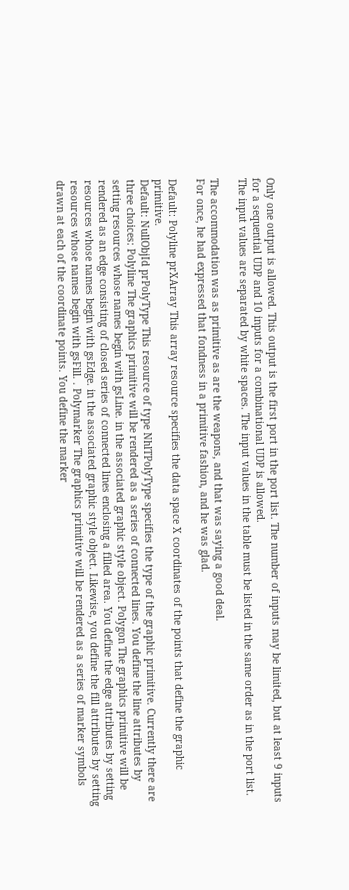Only one output is allowed. This output is the first port in the port list. The number of inputs may be limited, but at least 9 inputs for a sequential UDP and 10 inputs for a combinational UDP is allowed.
The input values are separated by white spaces. The input values in the table must be listed in the same order as in the port list.

The accommodation was as primitive as are the weapons, and that was saying a good deal.
For once, he had expressed that fondness in a primitive fashion, and he was glad.

Default: Polyline prXArray This array resource specifies the data space X coordinates of the points that define the graphic primitive.
Default: NullObjId prPolyType This resource of type NhlTPolyType specifies the type of the graphic primitive. Currently there are three choices: Polyline The graphics primitive will be rendered as a series of connected lines. You define the line attributes by setting resources whose names begin with gsLine. in the associated graphic style object. Polygon The graphics primitive will be rendered as an edge consisting of closed series of connected lines enclosing a filled area. You define the edge attributes by setting resources whose names begin with gsEdge. in the associated graphic style object. Likewise, you define the fill attributes by setting resources whose names begin with gsFill. . Polymarker The graphics primitive will be rendered as a series of marker symbols drawn at each of the coordinate points. You define the marker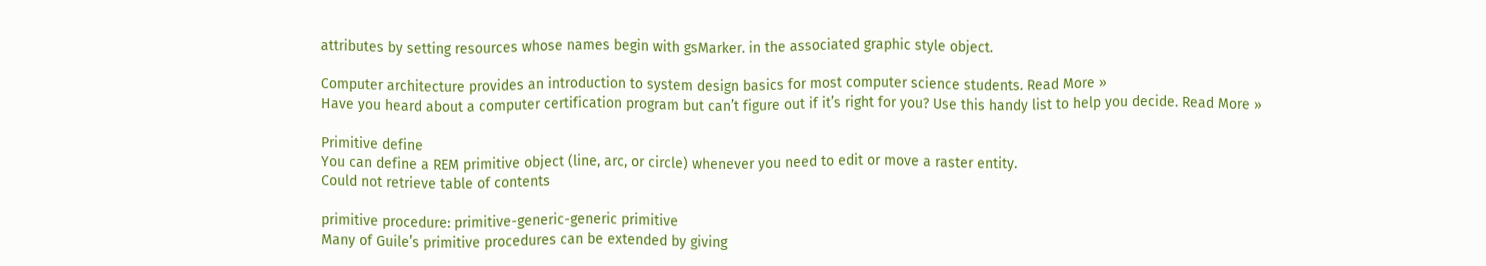attributes by setting resources whose names begin with gsMarker. in the associated graphic style object.

Computer architecture provides an introduction to system design basics for most computer science students. Read More »
Have you heard about a computer certification program but can’t figure out if it’s right for you? Use this handy list to help you decide. Read More »

Primitive define
You can define a REM primitive object (line, arc, or circle) whenever you need to edit or move a raster entity.
Could not retrieve table of contents

primitive procedure: primitive-generic-generic primitive
Many of Guile’s primitive procedures can be extended by giving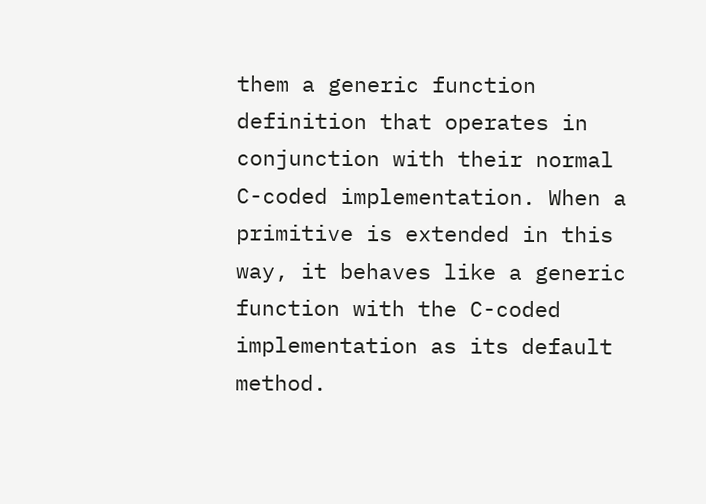them a generic function definition that operates in conjunction with their normal C-coded implementation. When a primitive is extended in this way, it behaves like a generic function with the C-coded implementation as its default method.